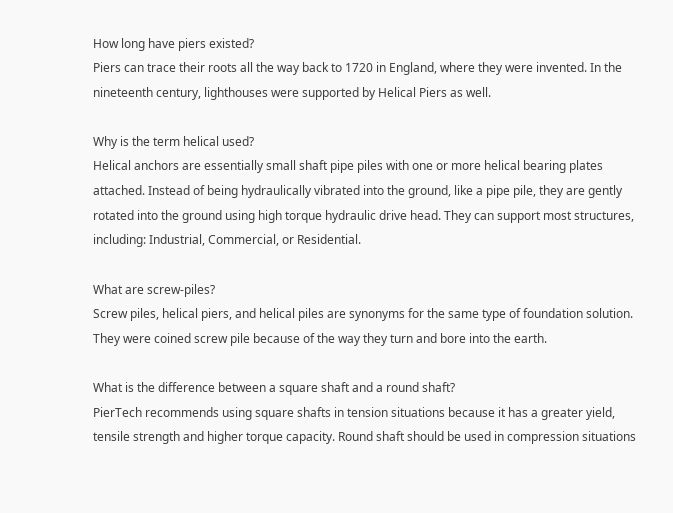How long have piers existed?
Piers can trace their roots all the way back to 1720 in England, where they were invented. In the nineteenth century, lighthouses were supported by Helical Piers as well.

Why is the term helical used?
Helical anchors are essentially small shaft pipe piles with one or more helical bearing plates attached. Instead of being hydraulically vibrated into the ground, like a pipe pile, they are gently rotated into the ground using high torque hydraulic drive head. They can support most structures, including: Industrial, Commercial, or Residential.

What are screw-piles?
Screw piles, helical piers, and helical piles are synonyms for the same type of foundation solution.  They were coined screw pile because of the way they turn and bore into the earth.

What is the difference between a square shaft and a round shaft?
PierTech recommends using square shafts in tension situations because it has a greater yield, tensile strength and higher torque capacity. Round shaft should be used in compression situations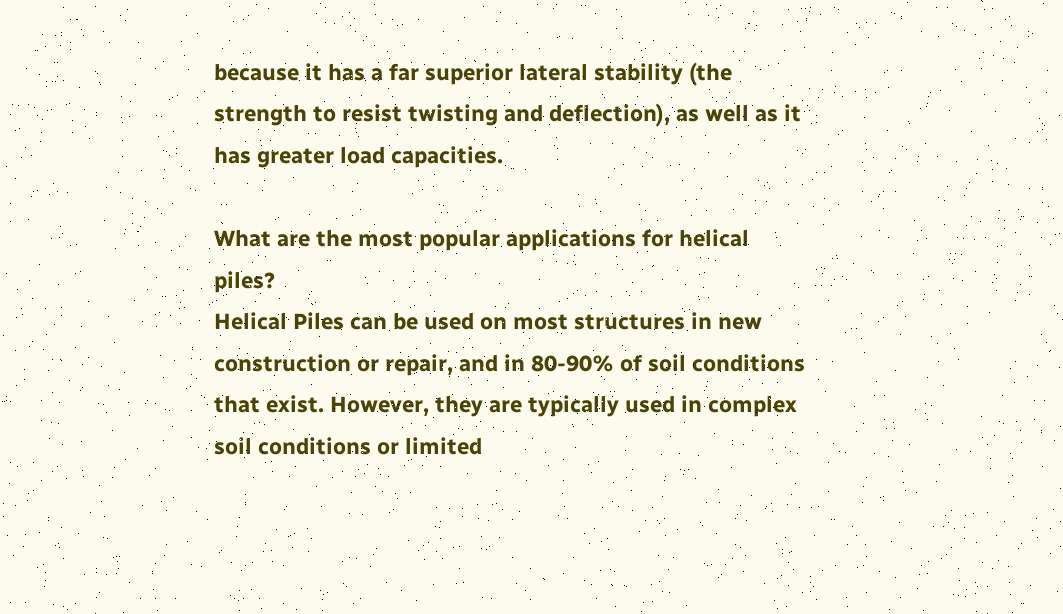because it has a far superior lateral stability (the strength to resist twisting and deflection), as well as it has greater load capacities.

What are the most popular applications for helical piles?
Helical Piles can be used on most structures in new construction or repair, and in 80-90% of soil conditions that exist. However, they are typically used in complex soil conditions or limited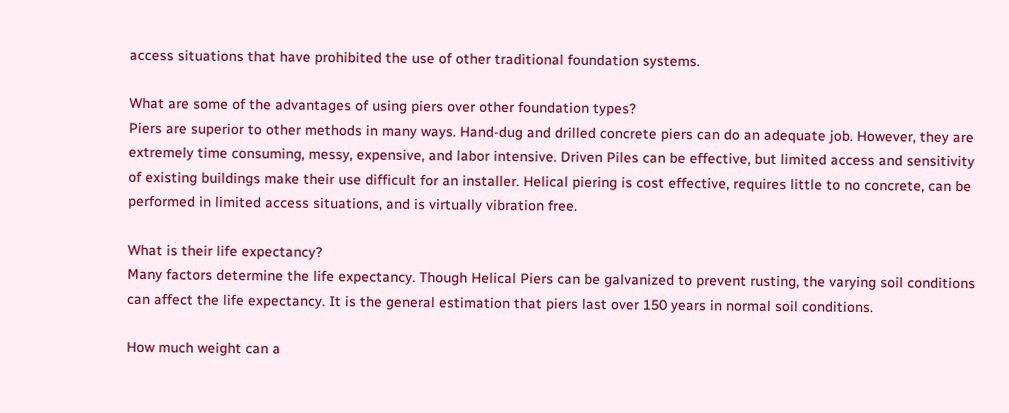access situations that have prohibited the use of other traditional foundation systems.

What are some of the advantages of using piers over other foundation types?
Piers are superior to other methods in many ways. Hand-dug and drilled concrete piers can do an adequate job. However, they are extremely time consuming, messy, expensive, and labor intensive. Driven Piles can be effective, but limited access and sensitivity of existing buildings make their use difficult for an installer. Helical piering is cost effective, requires little to no concrete, can be performed in limited access situations, and is virtually vibration free.

What is their life expectancy?
Many factors determine the life expectancy. Though Helical Piers can be galvanized to prevent rusting, the varying soil conditions can affect the life expectancy. It is the general estimation that piers last over 150 years in normal soil conditions.

How much weight can a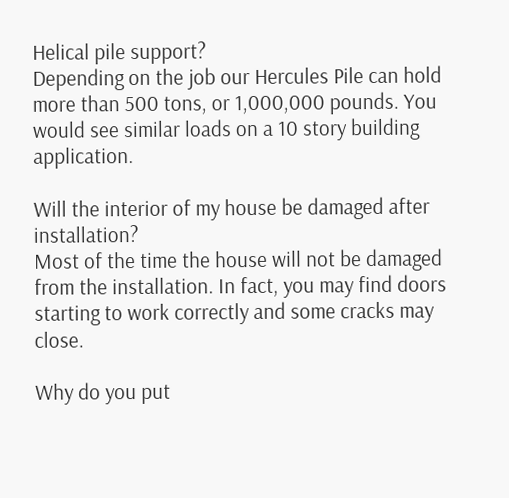Helical pile support?
Depending on the job our Hercules Pile can hold more than 500 tons, or 1,000,000 pounds. You would see similar loads on a 10 story building application.

Will the interior of my house be damaged after installation?
Most of the time the house will not be damaged from the installation. In fact, you may find doors starting to work correctly and some cracks may close.

Why do you put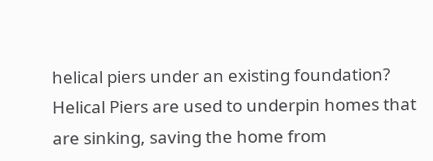helical piers under an existing foundation?
Helical Piers are used to underpin homes that are sinking, saving the home from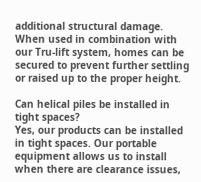additional structural damage. When used in combination with our Tru-lift system, homes can be secured to prevent further settling or raised up to the proper height.

Can helical piles be installed in tight spaces?
Yes, our products can be installed in tight spaces. Our portable equipment allows us to install when there are clearance issues,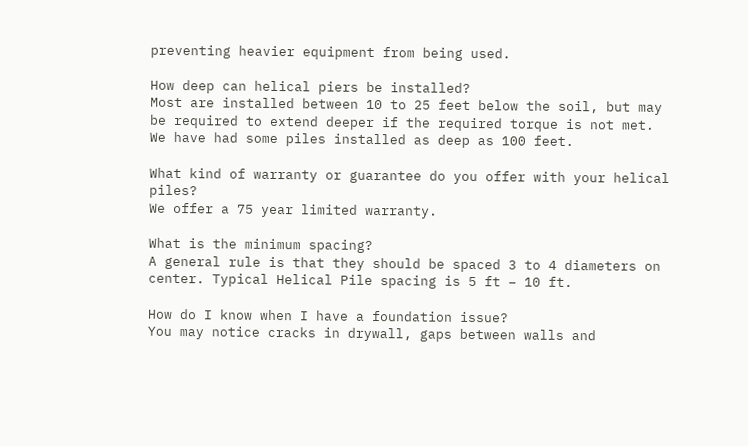preventing heavier equipment from being used.

How deep can helical piers be installed?
Most are installed between 10 to 25 feet below the soil, but may be required to extend deeper if the required torque is not met. We have had some piles installed as deep as 100 feet.

What kind of warranty or guarantee do you offer with your helical piles?
We offer a 75 year limited warranty.

What is the minimum spacing?
A general rule is that they should be spaced 3 to 4 diameters on center. Typical Helical Pile spacing is 5 ft – 10 ft.

How do I know when I have a foundation issue?
You may notice cracks in drywall, gaps between walls and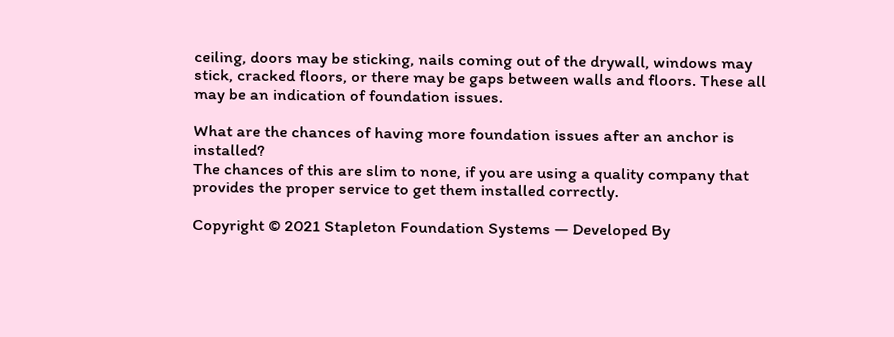ceiling, doors may be sticking, nails coming out of the drywall, windows may stick, cracked floors, or there may be gaps between walls and floors. These all may be an indication of foundation issues.

What are the chances of having more foundation issues after an anchor is installed?
The chances of this are slim to none, if you are using a quality company that provides the proper service to get them installed correctly.

Copyright © 2021 Stapleton Foundation Systems — Developed By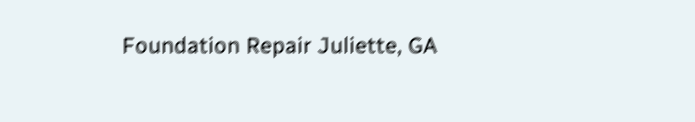Foundation Repair Juliette, GA